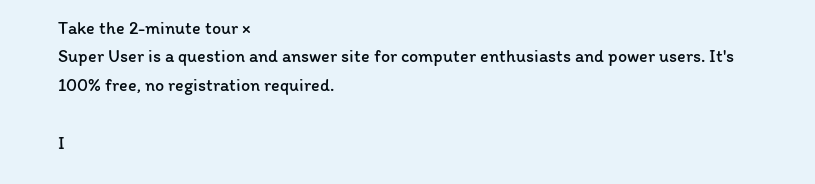Take the 2-minute tour ×
Super User is a question and answer site for computer enthusiasts and power users. It's 100% free, no registration required.

I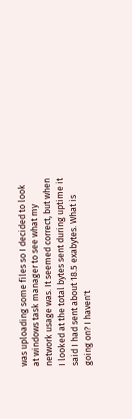was uploading some files so I decided to look at windows task manager to see what my network usage was. It seemed correct, but when I looked at the total bytes sent during uptime it said I had sent about 18.5 exabytes. What is going on? I haven't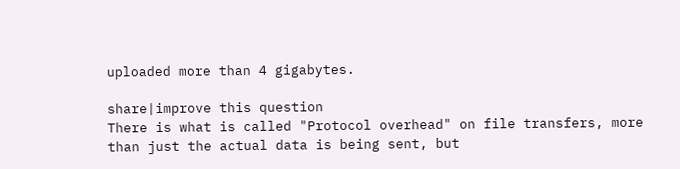uploaded more than 4 gigabytes.

share|improve this question
There is what is called "Protocol overhead" on file transfers, more than just the actual data is being sent, but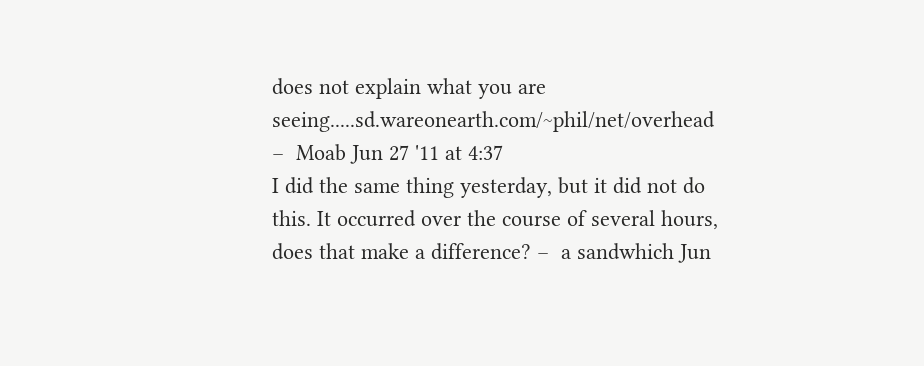does not explain what you are seeing.....sd.wareonearth.com/~phil/net/overhead –  Moab Jun 27 '11 at 4:37
I did the same thing yesterday, but it did not do this. It occurred over the course of several hours, does that make a difference? –  a sandwhich Jun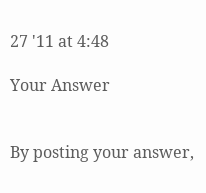27 '11 at 4:48

Your Answer


By posting your answer,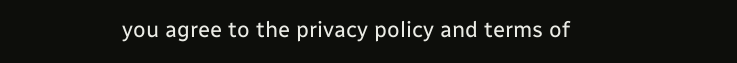you agree to the privacy policy and terms of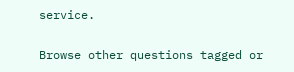service.

Browse other questions tagged or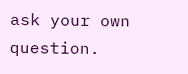ask your own question.